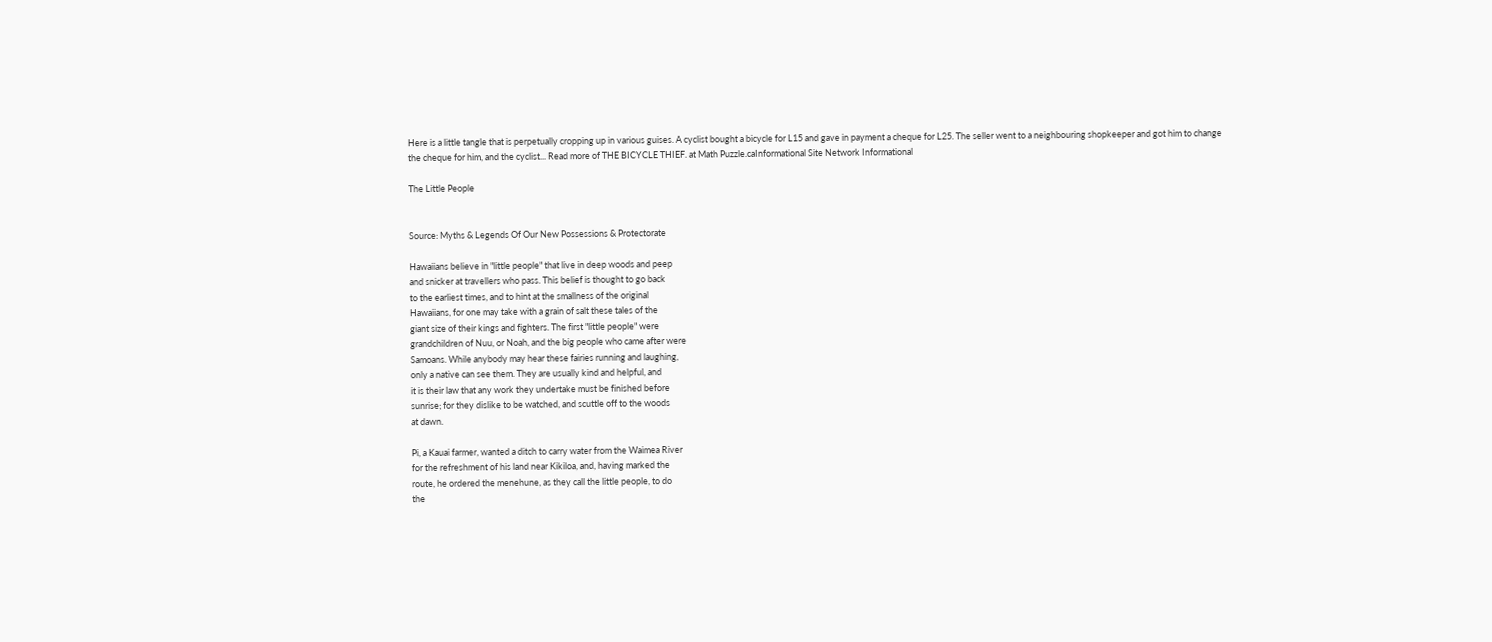Here is a little tangle that is perpetually cropping up in various guises. A cyclist bought a bicycle for L15 and gave in payment a cheque for L25. The seller went to a neighbouring shopkeeper and got him to change the cheque for him, and the cyclist... Read more of THE BICYCLE THIEF. at Math Puzzle.caInformational Site Network Informational

The Little People


Source: Myths & Legends Of Our New Possessions & Protectorate

Hawaiians believe in "little people" that live in deep woods and peep
and snicker at travellers who pass. This belief is thought to go back
to the earliest times, and to hint at the smallness of the original
Hawaiians, for one may take with a grain of salt these tales of the
giant size of their kings and fighters. The first "little people" were
grandchildren of Nuu, or Noah, and the big people who came after were
Samoans. While anybody may hear these fairies running and laughing,
only a native can see them. They are usually kind and helpful, and
it is their law that any work they undertake must be finished before
sunrise; for they dislike to be watched, and scuttle off to the woods
at dawn.

Pi, a Kauai farmer, wanted a ditch to carry water from the Waimea River
for the refreshment of his land near Kikiloa, and, having marked the
route, he ordered the menehune, as they call the little people, to do
the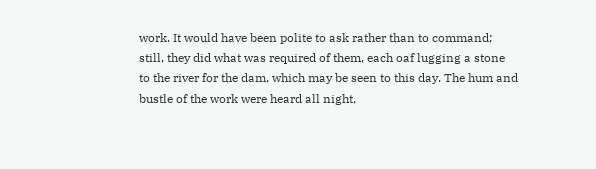work. It would have been polite to ask rather than to command;
still, they did what was required of them, each oaf lugging a stone
to the river for the dam, which may be seen to this day. The hum and
bustle of the work were heard all night,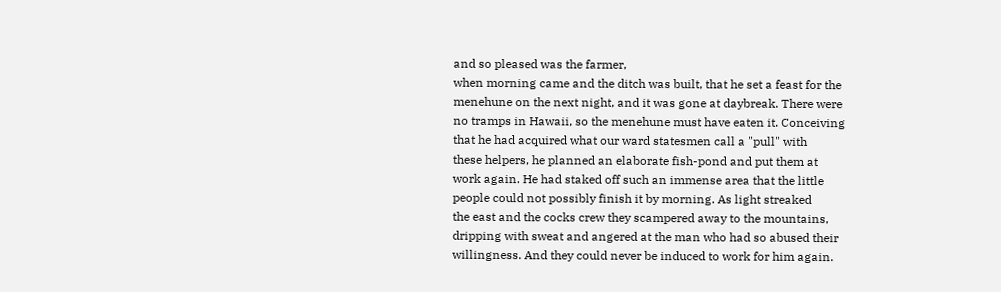and so pleased was the farmer,
when morning came and the ditch was built, that he set a feast for the
menehune on the next night, and it was gone at daybreak. There were
no tramps in Hawaii, so the menehune must have eaten it. Conceiving
that he had acquired what our ward statesmen call a "pull" with
these helpers, he planned an elaborate fish-pond and put them at
work again. He had staked off such an immense area that the little
people could not possibly finish it by morning. As light streaked
the east and the cocks crew they scampered away to the mountains,
dripping with sweat and angered at the man who had so abused their
willingness. And they could never be induced to work for him again.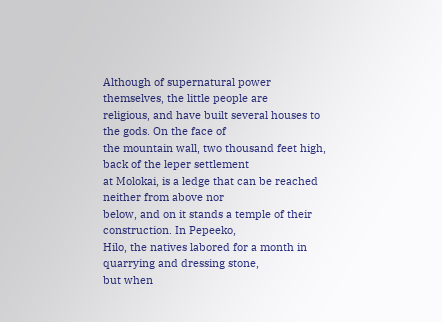Although of supernatural power themselves, the little people are
religious, and have built several houses to the gods. On the face of
the mountain wall, two thousand feet high, back of the leper settlement
at Molokai, is a ledge that can be reached neither from above nor
below, and on it stands a temple of their construction. In Pepeeko,
Hilo, the natives labored for a month in quarrying and dressing stone,
but when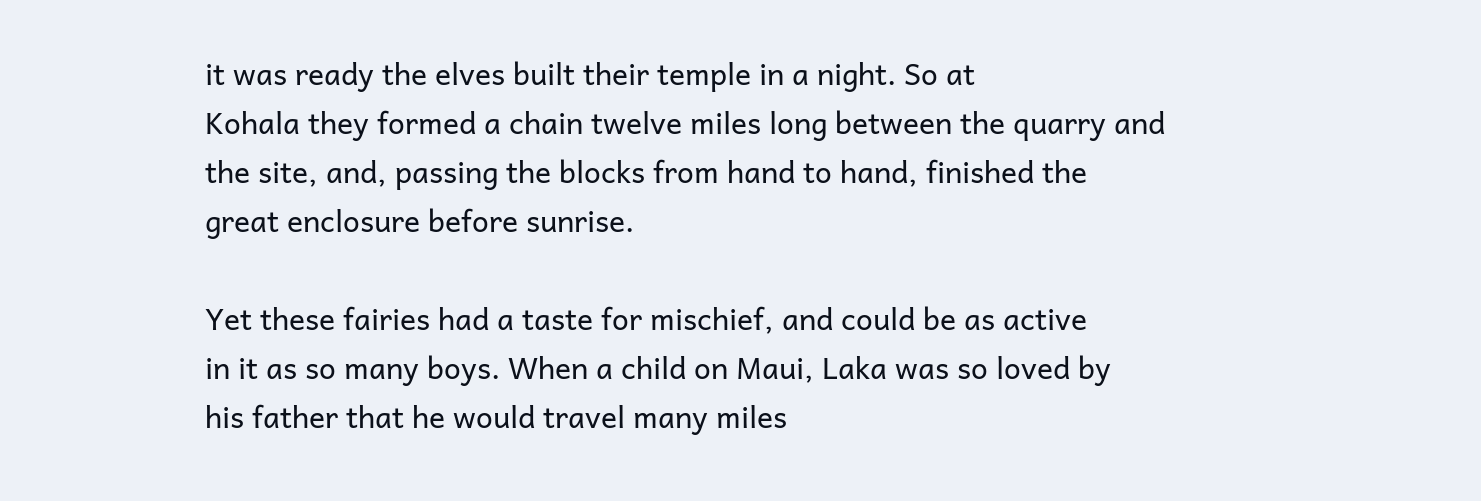it was ready the elves built their temple in a night. So at
Kohala they formed a chain twelve miles long between the quarry and
the site, and, passing the blocks from hand to hand, finished the
great enclosure before sunrise.

Yet these fairies had a taste for mischief, and could be as active
in it as so many boys. When a child on Maui, Laka was so loved by
his father that he would travel many miles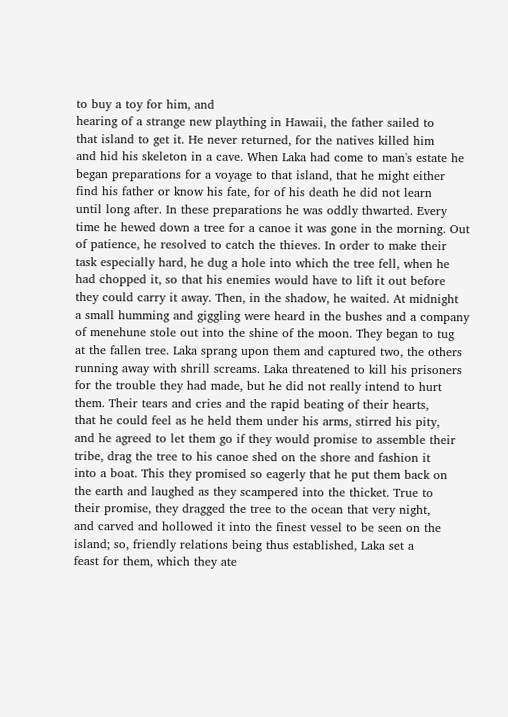to buy a toy for him, and
hearing of a strange new plaything in Hawaii, the father sailed to
that island to get it. He never returned, for the natives killed him
and hid his skeleton in a cave. When Laka had come to man's estate he
began preparations for a voyage to that island, that he might either
find his father or know his fate, for of his death he did not learn
until long after. In these preparations he was oddly thwarted. Every
time he hewed down a tree for a canoe it was gone in the morning. Out
of patience, he resolved to catch the thieves. In order to make their
task especially hard, he dug a hole into which the tree fell, when he
had chopped it, so that his enemies would have to lift it out before
they could carry it away. Then, in the shadow, he waited. At midnight
a small humming and giggling were heard in the bushes and a company
of menehune stole out into the shine of the moon. They began to tug
at the fallen tree. Laka sprang upon them and captured two, the others
running away with shrill screams. Laka threatened to kill his prisoners
for the trouble they had made, but he did not really intend to hurt
them. Their tears and cries and the rapid beating of their hearts,
that he could feel as he held them under his arms, stirred his pity,
and he agreed to let them go if they would promise to assemble their
tribe, drag the tree to his canoe shed on the shore and fashion it
into a boat. This they promised so eagerly that he put them back on
the earth and laughed as they scampered into the thicket. True to
their promise, they dragged the tree to the ocean that very night,
and carved and hollowed it into the finest vessel to be seen on the
island; so, friendly relations being thus established, Laka set a
feast for them, which they ate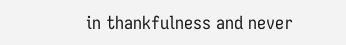in thankfulness and never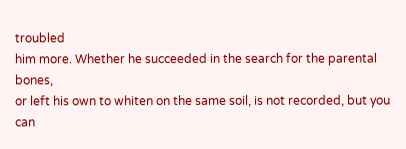troubled
him more. Whether he succeeded in the search for the parental bones,
or left his own to whiten on the same soil, is not recorded, but you
can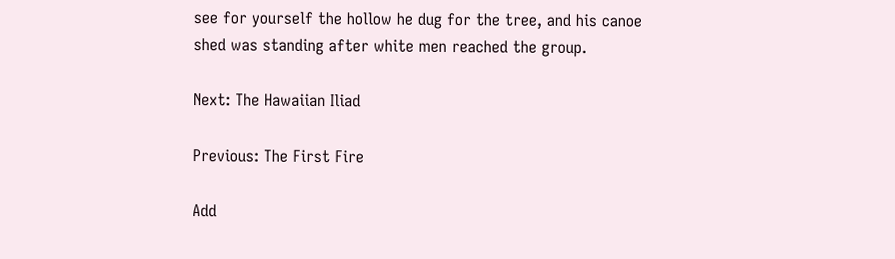see for yourself the hollow he dug for the tree, and his canoe
shed was standing after white men reached the group.

Next: The Hawaiian Iliad

Previous: The First Fire

Add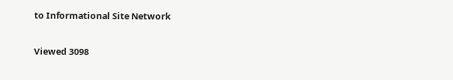to Informational Site Network

Viewed 3098